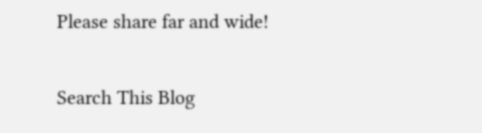Please share far and wide!

Search This Blog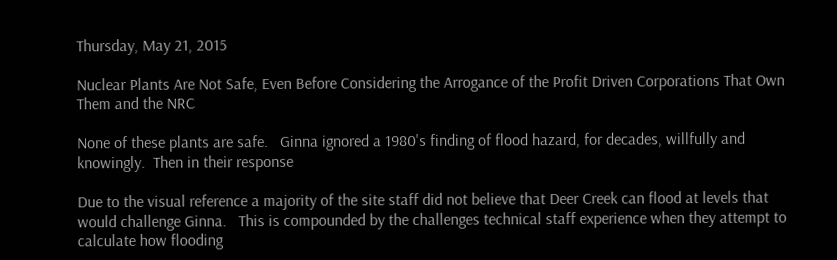Thursday, May 21, 2015

Nuclear Plants Are Not Safe, Even Before Considering the Arrogance of the Profit Driven Corporations That Own Them and the NRC

None of these plants are safe.   Ginna ignored a 1980's finding of flood hazard, for decades, willfully and knowingly.  Then in their response

Due to the visual reference a majority of the site staff did not believe that Deer Creek can flood at levels that would challenge Ginna.   This is compounded by the challenges technical staff experience when they attempt to calculate how flooding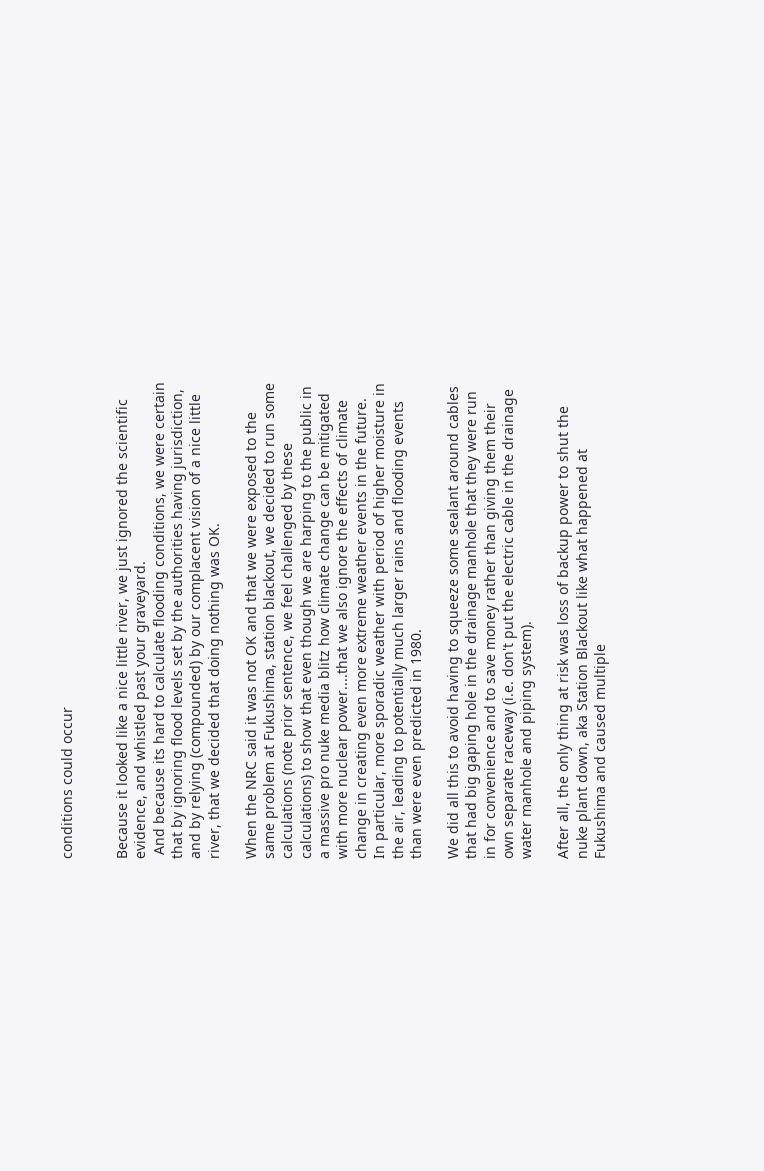conditions could occur


Because it looked like a nice little river, we just ignored the scientific evidence, and whistled past your graveyard.
 And because its hard to calculate flooding conditions, we were certain that by ignoring flood levels set by the authorities having jurisdiction, and by relying (compounded) by our complacent vision of a nice little river, that we decided that doing nothing was OK.

When the NRC said it was not OK and that we were exposed to the same problem at Fukushima, station blackout, we decided to run some calculations (note prior sentence, we feel challenged by these calculations) to show that even though we are harping to the public in a massive pro nuke media blitz how climate change can be mitigated with more nuclear power....that we also ignore the effects of climate change in creating even more extreme weather events in the future.   In particular, more sporadic weather with period of higher moisture in the air, leading to potentially much larger rains and flooding events than were even predicted in 1980.

We did all this to avoid having to squeeze some sealant around cables that had big gaping hole in the drainage manhole that they were run in for convenience and to save money rather than giving them their own separate raceway (i.e. don't put the electric cable in the drainage water manhole and piping system).

After all, the only thing at risk was loss of backup power to shut the nuke plant down, aka Station Blackout like what happened at Fukushima and caused multiple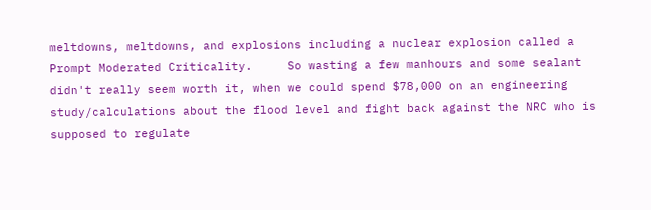meltdowns, meltdowns, and explosions including a nuclear explosion called a Prompt Moderated Criticality.     So wasting a few manhours and some sealant didn't really seem worth it, when we could spend $78,000 on an engineering study/calculations about the flood level and fight back against the NRC who is supposed to regulate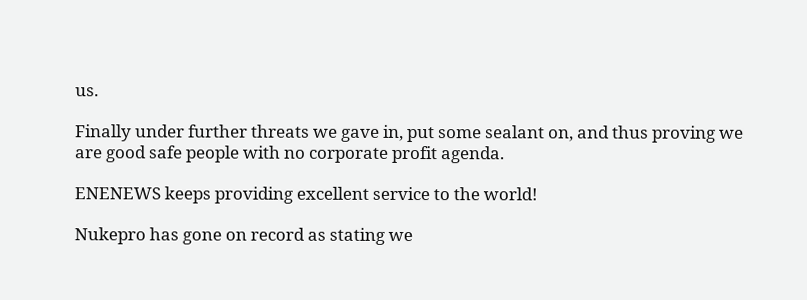us.

Finally under further threats we gave in, put some sealant on, and thus proving we are good safe people with no corporate profit agenda.

ENENEWS keeps providing excellent service to the world!

Nukepro has gone on record as stating we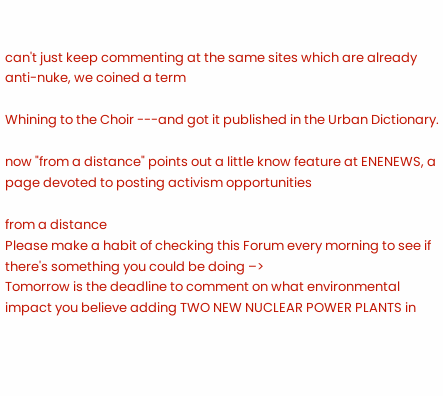can't just keep commenting at the same sites which are already anti-nuke, we coined a term

Whining to the Choir ---and got it published in the Urban Dictionary.

now "from a distance" points out a little know feature at ENENEWS, a page devoted to posting activism opportunities

from a distance
Please make a habit of checking this Forum every morning to see if there's something you could be doing –>
Tomorrow is the deadline to comment on what environmental impact you believe adding TWO NEW NUCLEAR POWER PLANTS in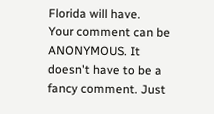Florida will have.
Your comment can be ANONYMOUS. It doesn't have to be a fancy comment. Just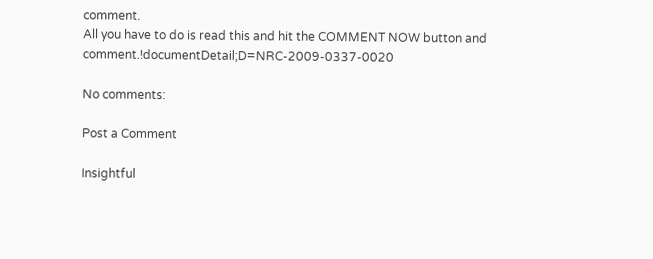comment.
All you have to do is read this and hit the COMMENT NOW button and comment.!documentDetail;D=NRC-2009-0337-0020

No comments:

Post a Comment

Insightful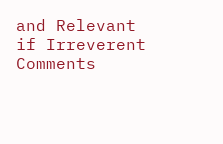and Relevant if Irreverent Comments